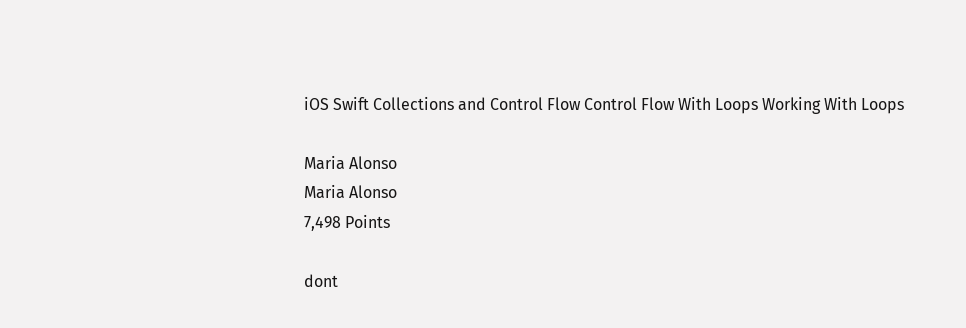iOS Swift Collections and Control Flow Control Flow With Loops Working With Loops

Maria Alonso
Maria Alonso
7,498 Points

dont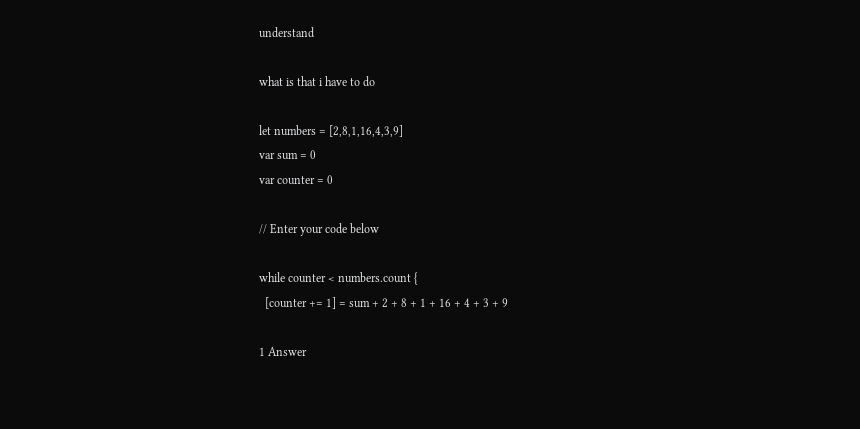understand

what is that i have to do

let numbers = [2,8,1,16,4,3,9]
var sum = 0
var counter = 0

// Enter your code below

while counter < numbers.count {
  [counter += 1] = sum + 2 + 8 + 1 + 16 + 4 + 3 + 9

1 Answer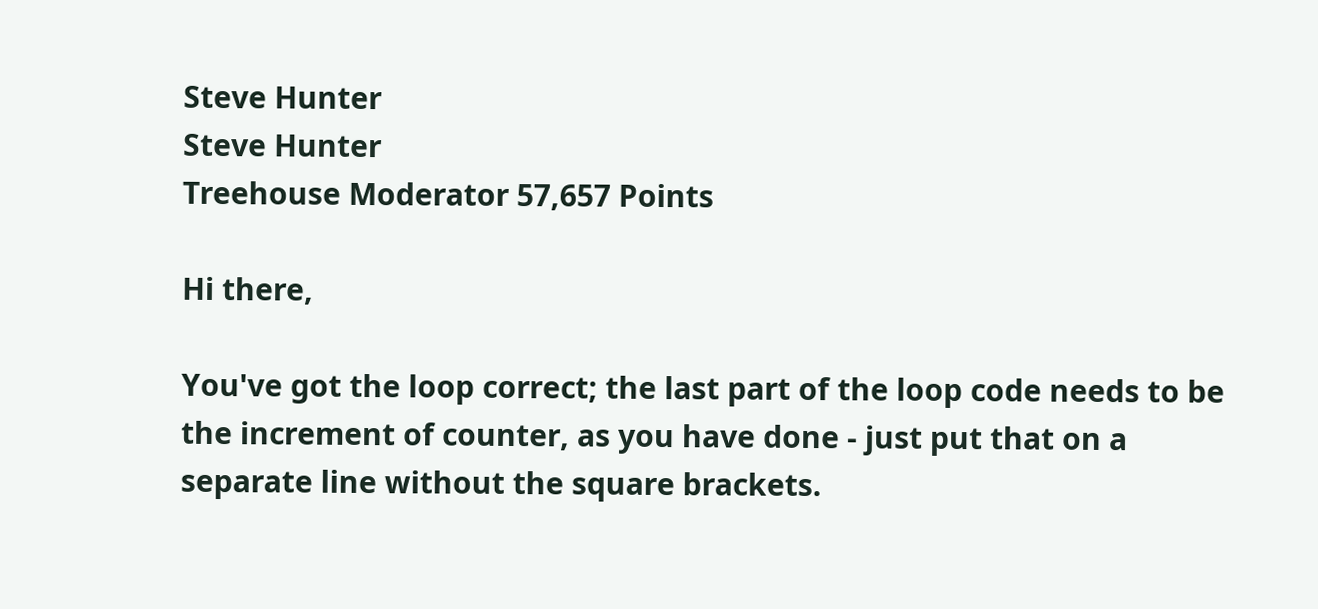Steve Hunter
Steve Hunter
Treehouse Moderator 57,657 Points

Hi there,

You've got the loop correct; the last part of the loop code needs to be the increment of counter, as you have done - just put that on a separate line without the square brackets.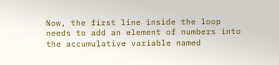Now, the first line inside the loop needs to add an element of numbers into the accumulative variable named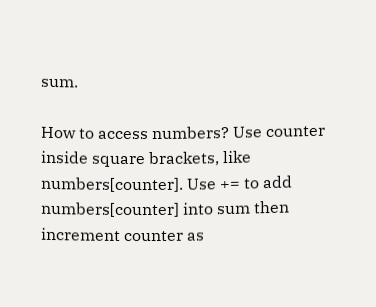sum.

How to access numbers? Use counter inside square brackets, like numbers[counter]. Use += to add numbers[counter] into sum then increment counter as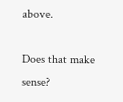above.

Does that make sense?